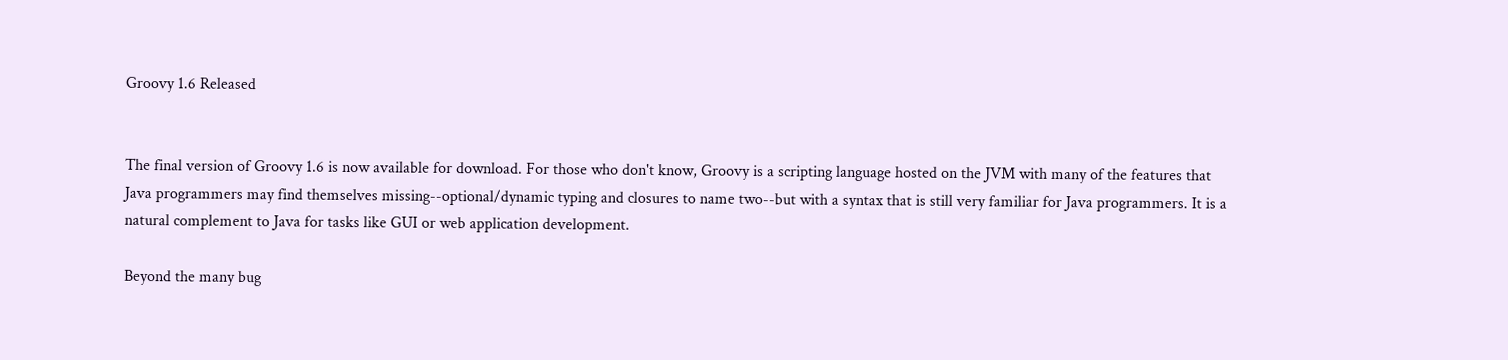Groovy 1.6 Released


The final version of Groovy 1.6 is now available for download. For those who don't know, Groovy is a scripting language hosted on the JVM with many of the features that Java programmers may find themselves missing--optional/dynamic typing and closures to name two--but with a syntax that is still very familiar for Java programmers. It is a natural complement to Java for tasks like GUI or web application development.

Beyond the many bug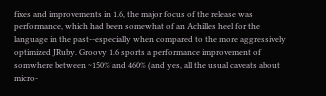fixes and improvements in 1.6, the major focus of the release was performance, which had been somewhat of an Achilles heel for the language in the past--especially when compared to the more aggressively optimized JRuby. Groovy 1.6 sports a performance improvement of somwhere between ~150% and 460% (and yes, all the usual caveats about micro-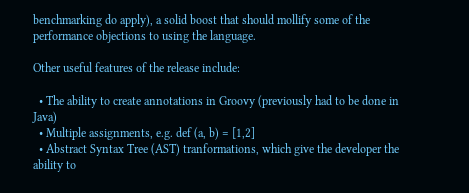benchmarking do apply), a solid boost that should mollify some of the performance objections to using the language.

Other useful features of the release include:

  • The ability to create annotations in Groovy (previously had to be done in Java)
  • Multiple assignments, e.g. def (a, b) = [1,2]
  • Abstract Syntax Tree (AST) tranformations, which give the developer the ability to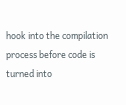hook into the compilation process before code is turned into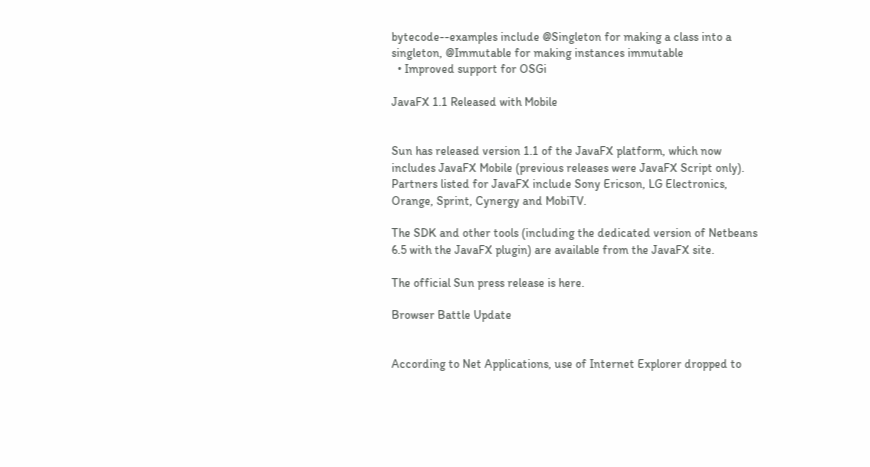bytecode--examples include @Singleton for making a class into a singleton, @Immutable for making instances immutable
  • Improved support for OSGi

JavaFX 1.1 Released with Mobile


Sun has released version 1.1 of the JavaFX platform, which now includes JavaFX Mobile (previous releases were JavaFX Script only). Partners listed for JavaFX include Sony Ericson, LG Electronics, Orange, Sprint, Cynergy and MobiTV.

The SDK and other tools (including the dedicated version of Netbeans 6.5 with the JavaFX plugin) are available from the JavaFX site.

The official Sun press release is here.

Browser Battle Update


According to Net Applications, use of Internet Explorer dropped to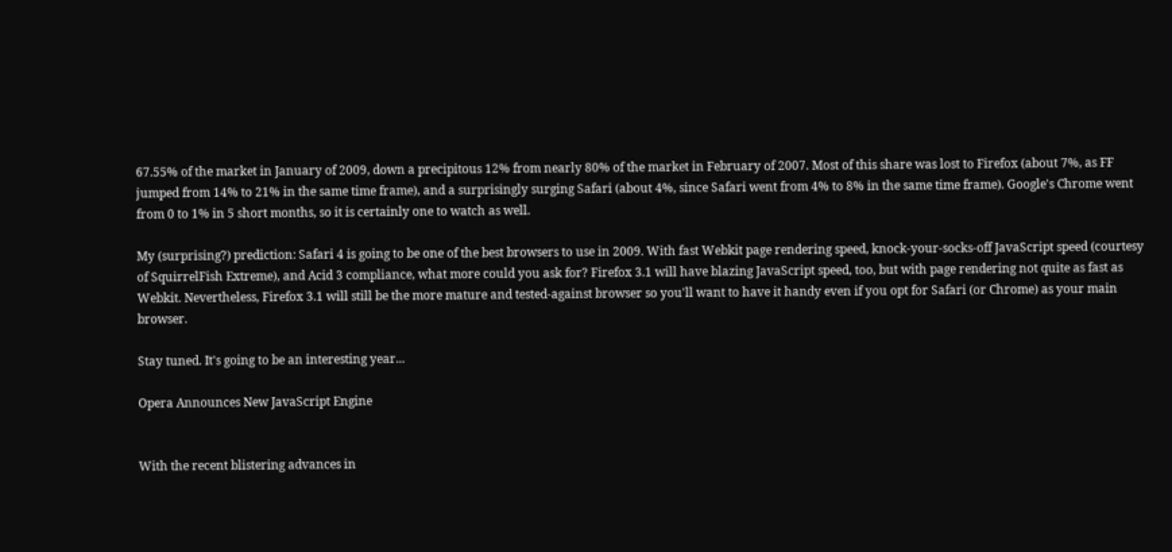67.55% of the market in January of 2009, down a precipitous 12% from nearly 80% of the market in February of 2007. Most of this share was lost to Firefox (about 7%, as FF jumped from 14% to 21% in the same time frame), and a surprisingly surging Safari (about 4%, since Safari went from 4% to 8% in the same time frame). Google's Chrome went from 0 to 1% in 5 short months, so it is certainly one to watch as well.

My (surprising?) prediction: Safari 4 is going to be one of the best browsers to use in 2009. With fast Webkit page rendering speed, knock-your-socks-off JavaScript speed (courtesy of SquirrelFish Extreme), and Acid 3 compliance, what more could you ask for? Firefox 3.1 will have blazing JavaScript speed, too, but with page rendering not quite as fast as Webkit. Nevertheless, Firefox 3.1 will still be the more mature and tested-against browser so you'll want to have it handy even if you opt for Safari (or Chrome) as your main browser.

Stay tuned. It's going to be an interesting year...

Opera Announces New JavaScript Engine


With the recent blistering advances in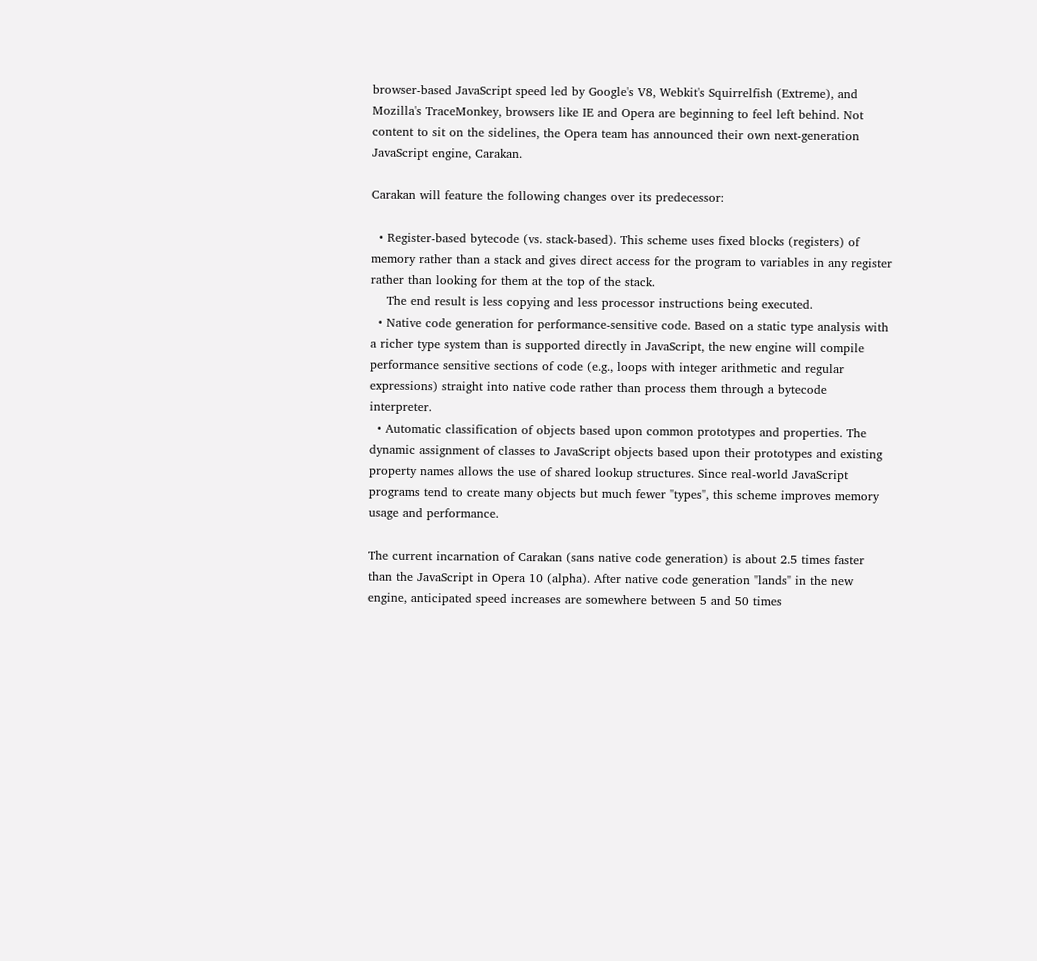browser-based JavaScript speed led by Google's V8, Webkit's Squirrelfish (Extreme), and Mozilla's TraceMonkey, browsers like IE and Opera are beginning to feel left behind. Not content to sit on the sidelines, the Opera team has announced their own next-generation JavaScript engine, Carakan.

Carakan will feature the following changes over its predecessor:

  • Register-based bytecode (vs. stack-based). This scheme uses fixed blocks (registers) of memory rather than a stack and gives direct access for the program to variables in any register rather than looking for them at the top of the stack.
    The end result is less copying and less processor instructions being executed.
  • Native code generation for performance-sensitive code. Based on a static type analysis with a richer type system than is supported directly in JavaScript, the new engine will compile performance sensitive sections of code (e.g., loops with integer arithmetic and regular expressions) straight into native code rather than process them through a bytecode interpreter.
  • Automatic classification of objects based upon common prototypes and properties. The dynamic assignment of classes to JavaScript objects based upon their prototypes and existing property names allows the use of shared lookup structures. Since real-world JavaScript programs tend to create many objects but much fewer "types", this scheme improves memory usage and performance.

The current incarnation of Carakan (sans native code generation) is about 2.5 times faster than the JavaScript in Opera 10 (alpha). After native code generation "lands" in the new engine, anticipated speed increases are somewhere between 5 and 50 times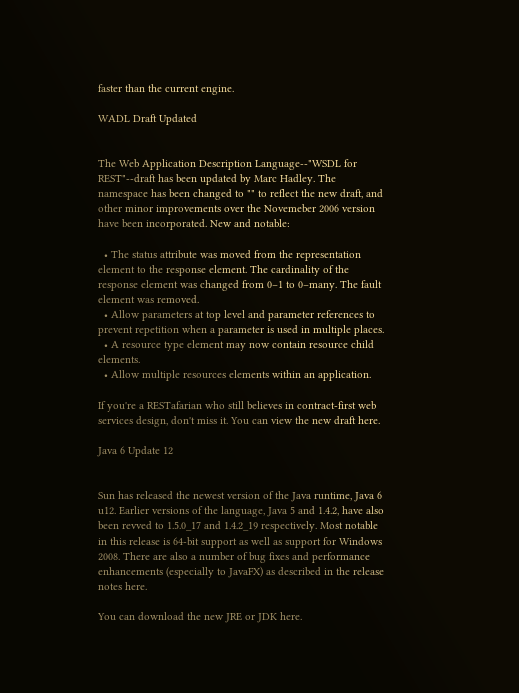faster than the current engine.

WADL Draft Updated


The Web Application Description Language--"WSDL for REST"--draft has been updated by Marc Hadley. The namespace has been changed to "" to reflect the new draft, and other minor improvements over the Novemeber 2006 version have been incorporated. New and notable:

  • The status attribute was moved from the representation element to the response element. The cardinality of the response element was changed from 0–1 to 0–many. The fault element was removed.
  • Allow parameters at top level and parameter references to prevent repetition when a parameter is used in multiple places.
  • A resource type element may now contain resource child elements.
  • Allow multiple resources elements within an application.

If you're a RESTafarian who still believes in contract-first web services design, don't miss it. You can view the new draft here.

Java 6 Update 12


Sun has released the newest version of the Java runtime, Java 6 u12. Earlier versions of the language, Java 5 and 1.4.2, have also been revved to 1.5.0_17 and 1.4.2_19 respectively. Most notable in this release is 64-bit support as well as support for Windows 2008. There are also a number of bug fixes and performance enhancements (especially to JavaFX) as described in the release notes here.

You can download the new JRE or JDK here.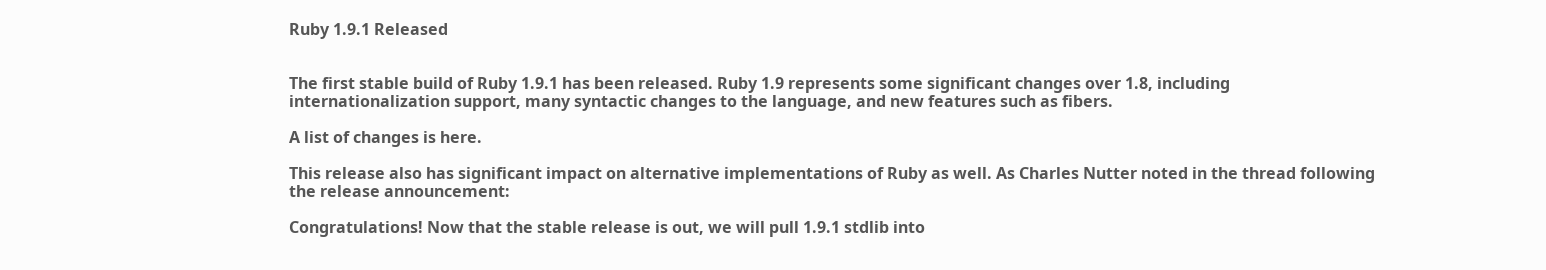Ruby 1.9.1 Released


The first stable build of Ruby 1.9.1 has been released. Ruby 1.9 represents some significant changes over 1.8, including internationalization support, many syntactic changes to the language, and new features such as fibers.

A list of changes is here.

This release also has significant impact on alternative implementations of Ruby as well. As Charles Nutter noted in the thread following the release announcement:

Congratulations! Now that the stable release is out, we will pull 1.9.1 stdlib into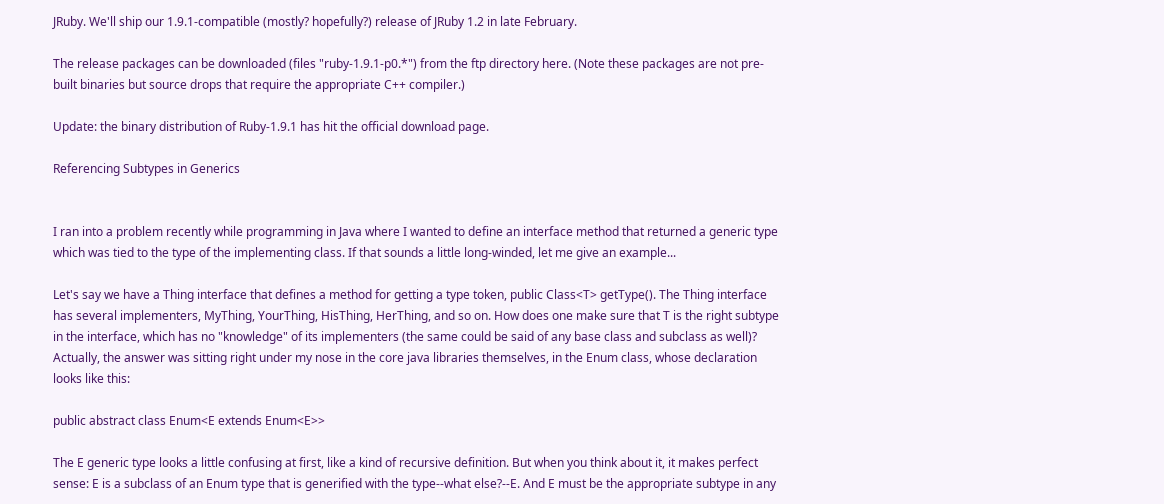JRuby. We'll ship our 1.9.1-compatible (mostly? hopefully?) release of JRuby 1.2 in late February.

The release packages can be downloaded (files "ruby-1.9.1-p0.*") from the ftp directory here. (Note these packages are not pre-built binaries but source drops that require the appropriate C++ compiler.)

Update: the binary distribution of Ruby-1.9.1 has hit the official download page.

Referencing Subtypes in Generics


I ran into a problem recently while programming in Java where I wanted to define an interface method that returned a generic type which was tied to the type of the implementing class. If that sounds a little long-winded, let me give an example...

Let's say we have a Thing interface that defines a method for getting a type token, public Class<T> getType(). The Thing interface has several implementers, MyThing, YourThing, HisThing, HerThing, and so on. How does one make sure that T is the right subtype in the interface, which has no "knowledge" of its implementers (the same could be said of any base class and subclass as well)? Actually, the answer was sitting right under my nose in the core java libraries themselves, in the Enum class, whose declaration looks like this:

public abstract class Enum<E extends Enum<E>>

The E generic type looks a little confusing at first, like a kind of recursive definition. But when you think about it, it makes perfect sense: E is a subclass of an Enum type that is generified with the type--what else?--E. And E must be the appropriate subtype in any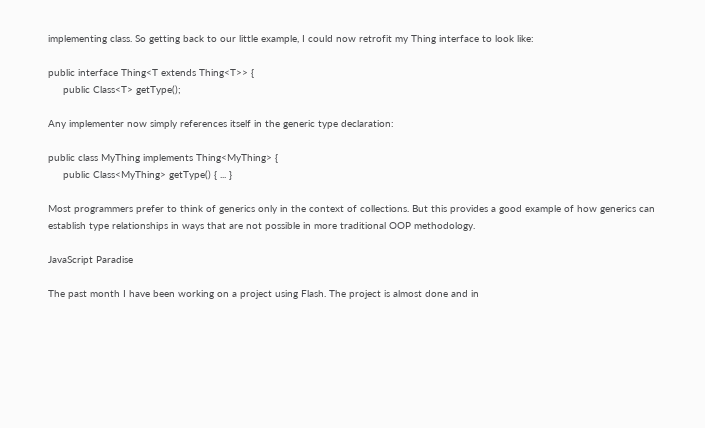implementing class. So getting back to our little example, I could now retrofit my Thing interface to look like:

public interface Thing<T extends Thing<T>> {
     public Class<T> getType();

Any implementer now simply references itself in the generic type declaration:

public class MyThing implements Thing<MyThing> {
     public Class<MyThing> getType() { ... }

Most programmers prefer to think of generics only in the context of collections. But this provides a good example of how generics can establish type relationships in ways that are not possible in more traditional OOP methodology.

JavaScript Paradise

The past month I have been working on a project using Flash. The project is almost done and in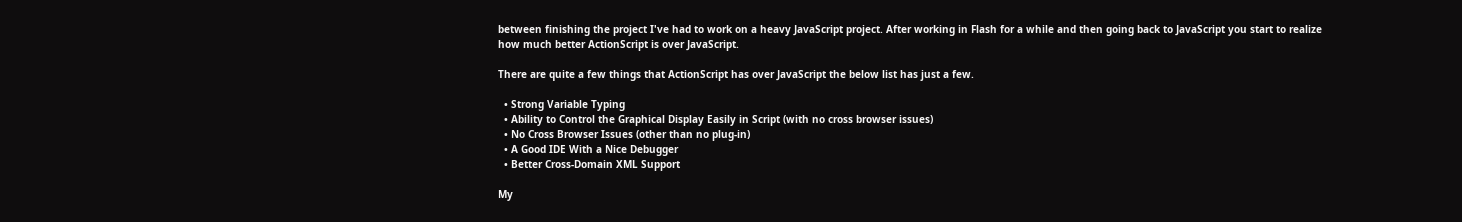between finishing the project I've had to work on a heavy JavaScript project. After working in Flash for a while and then going back to JavaScript you start to realize how much better ActionScript is over JavaScript.

There are quite a few things that ActionScript has over JavaScript the below list has just a few.

  • Strong Variable Typing
  • Ability to Control the Graphical Display Easily in Script (with no cross browser issues)
  • No Cross Browser Issues (other than no plug-in)
  • A Good IDE With a Nice Debugger
  • Better Cross-Domain XML Support

My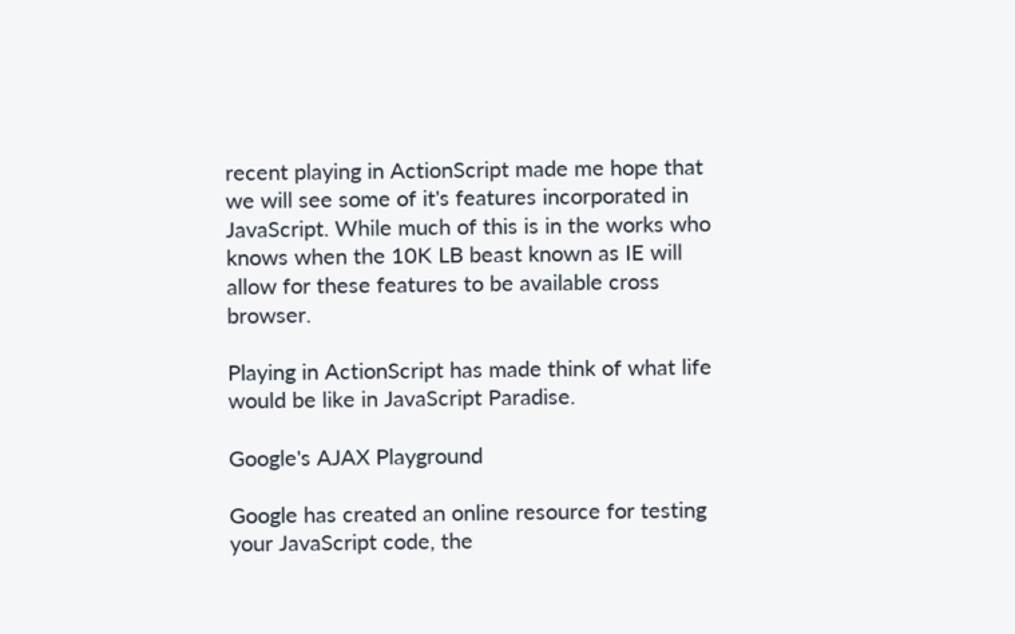recent playing in ActionScript made me hope that we will see some of it's features incorporated in JavaScript. While much of this is in the works who knows when the 10K LB beast known as IE will allow for these features to be available cross browser.

Playing in ActionScript has made think of what life would be like in JavaScript Paradise.

Google's AJAX Playground

Google has created an online resource for testing your JavaScript code, the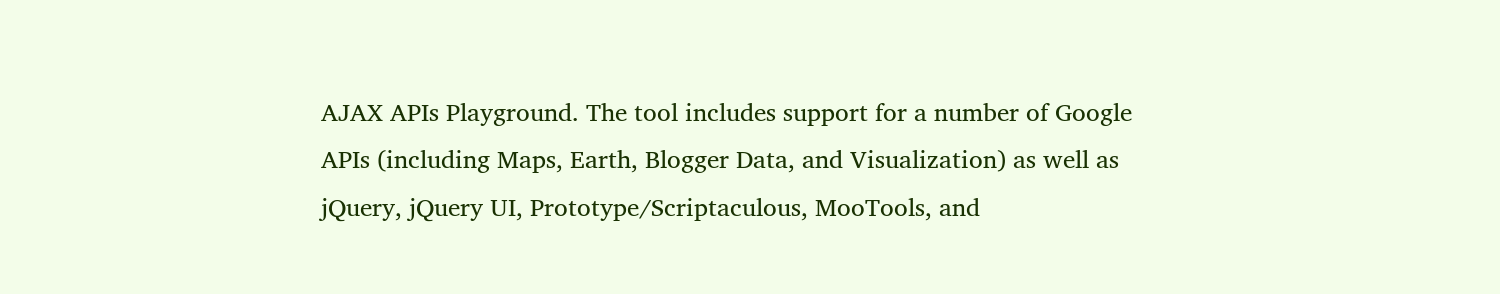AJAX APIs Playground. The tool includes support for a number of Google APIs (including Maps, Earth, Blogger Data, and Visualization) as well as jQuery, jQuery UI, Prototype/Scriptaculous, MooTools, and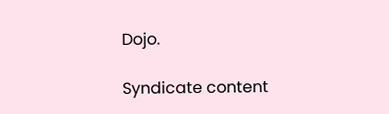Dojo.

Syndicate content